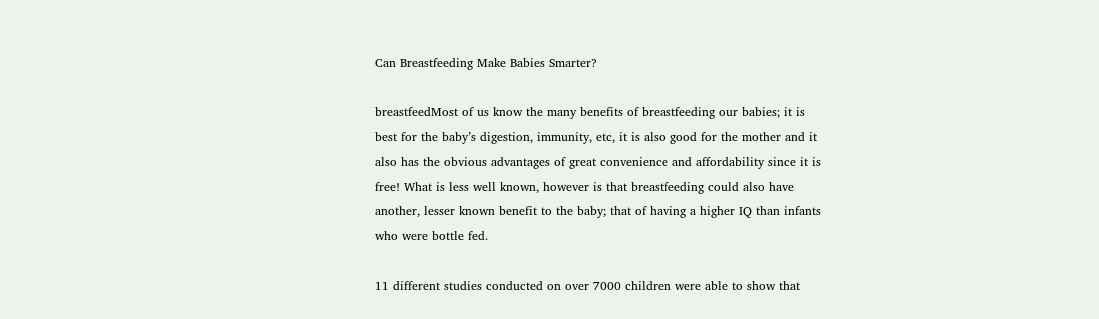Can Breastfeeding Make Babies Smarter?

breastfeedMost of us know the many benefits of breastfeeding our babies; it is best for the baby’s digestion, immunity, etc, it is also good for the mother and it also has the obvious advantages of great convenience and affordability since it is free! What is less well known, however is that breastfeeding could also have another, lesser known benefit to the baby; that of having a higher IQ than infants who were bottle fed.

11 different studies conducted on over 7000 children were able to show that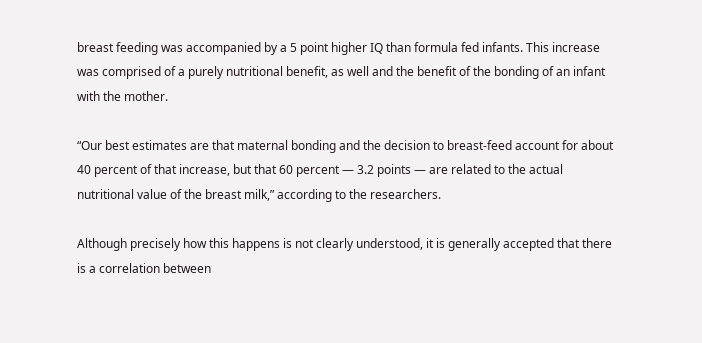breast feeding was accompanied by a 5 point higher IQ than formula fed infants. This increase was comprised of a purely nutritional benefit, as well and the benefit of the bonding of an infant with the mother.

“Our best estimates are that maternal bonding and the decision to breast-feed account for about 40 percent of that increase, but that 60 percent — 3.2 points — are related to the actual nutritional value of the breast milk,” according to the researchers.

Although precisely how this happens is not clearly understood, it is generally accepted that there is a correlation between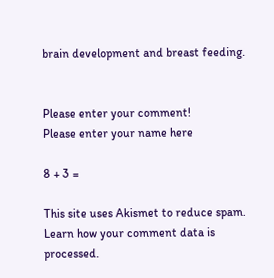brain development and breast feeding.


Please enter your comment!
Please enter your name here

8 + 3 =

This site uses Akismet to reduce spam. Learn how your comment data is processed.